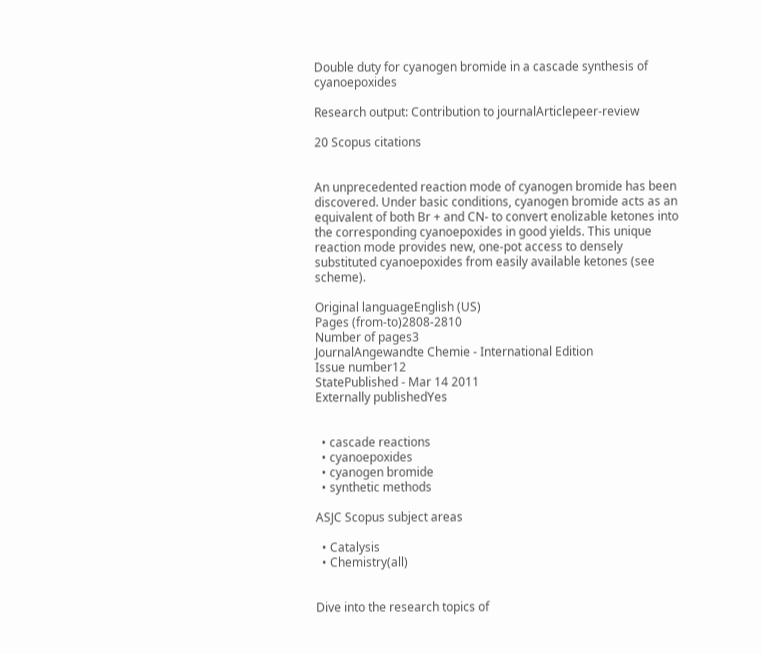Double duty for cyanogen bromide in a cascade synthesis of cyanoepoxides

Research output: Contribution to journalArticlepeer-review

20 Scopus citations


An unprecedented reaction mode of cyanogen bromide has been discovered. Under basic conditions, cyanogen bromide acts as an equivalent of both Br + and CN- to convert enolizable ketones into the corresponding cyanoepoxides in good yields. This unique reaction mode provides new, one-pot access to densely substituted cyanoepoxides from easily available ketones (see scheme).

Original languageEnglish (US)
Pages (from-to)2808-2810
Number of pages3
JournalAngewandte Chemie - International Edition
Issue number12
StatePublished - Mar 14 2011
Externally publishedYes


  • cascade reactions
  • cyanoepoxides
  • cyanogen bromide
  • synthetic methods

ASJC Scopus subject areas

  • Catalysis
  • Chemistry(all)


Dive into the research topics of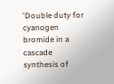'Double duty for cyanogen bromide in a cascade synthesis of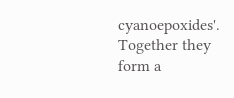cyanoepoxides'. Together they form a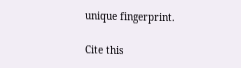unique fingerprint.

Cite this